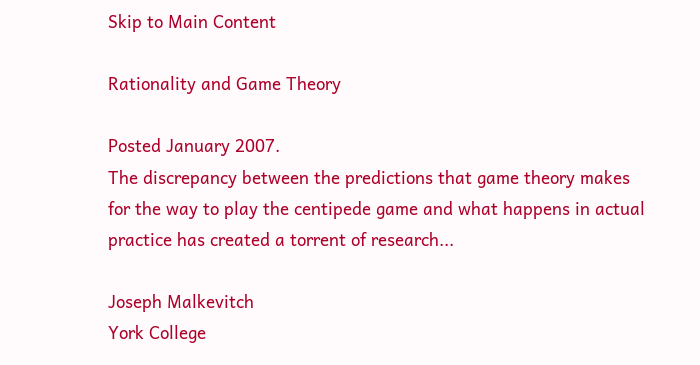Skip to Main Content

Rationality and Game Theory

Posted January 2007.
The discrepancy between the predictions that game theory makes for the way to play the centipede game and what happens in actual practice has created a torrent of research...

Joseph Malkevitch
York College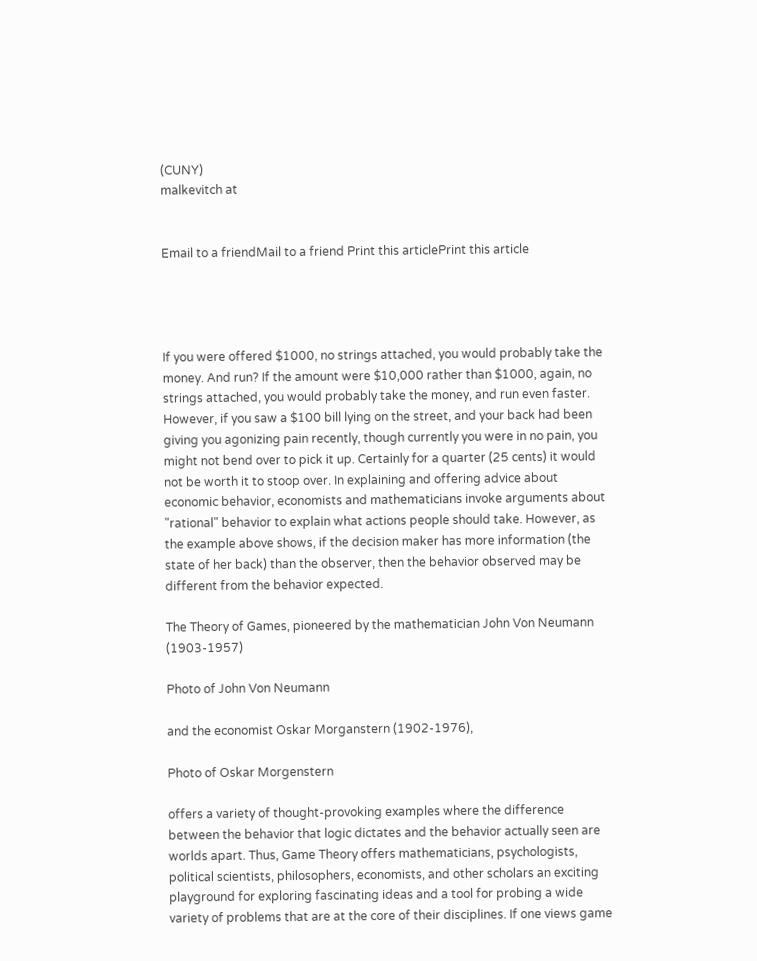(CUNY)
malkevitch at


Email to a friendMail to a friend Print this articlePrint this article




If you were offered $1000, no strings attached, you would probably take the money. And run? If the amount were $10,000 rather than $1000, again, no strings attached, you would probably take the money, and run even faster. However, if you saw a $100 bill lying on the street, and your back had been giving you agonizing pain recently, though currently you were in no pain, you might not bend over to pick it up. Certainly for a quarter (25 cents) it would not be worth it to stoop over. In explaining and offering advice about economic behavior, economists and mathematicians invoke arguments about "rational" behavior to explain what actions people should take. However, as the example above shows, if the decision maker has more information (the state of her back) than the observer, then the behavior observed may be different from the behavior expected.

The Theory of Games, pioneered by the mathematician John Von Neumann (1903-1957)

Photo of John Von Neumann

and the economist Oskar Morganstern (1902-1976),

Photo of Oskar Morgenstern

offers a variety of thought-provoking examples where the difference between the behavior that logic dictates and the behavior actually seen are worlds apart. Thus, Game Theory offers mathematicians, psychologists, political scientists, philosophers, economists, and other scholars an exciting playground for exploring fascinating ideas and a tool for probing a wide variety of problems that are at the core of their disciplines. If one views game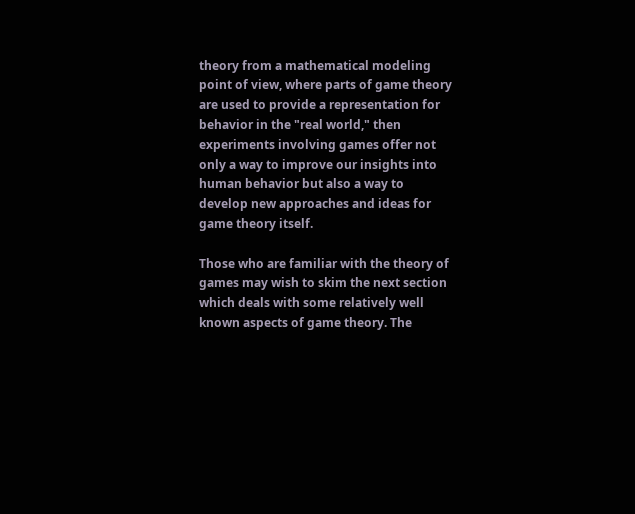theory from a mathematical modeling point of view, where parts of game theory are used to provide a representation for behavior in the "real world," then experiments involving games offer not only a way to improve our insights into human behavior but also a way to develop new approaches and ideas for game theory itself.

Those who are familiar with the theory of games may wish to skim the next section which deals with some relatively well known aspects of game theory. The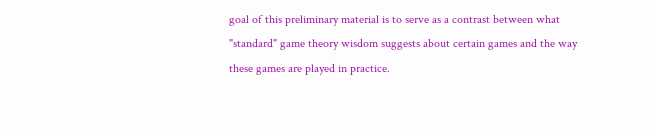goal of this preliminary material is to serve as a contrast between what "standard" game theory wisdom suggests about certain games and the way these games are played in practice.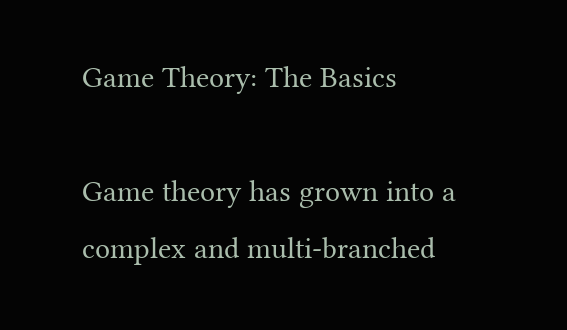Game Theory: The Basics

Game theory has grown into a complex and multi-branched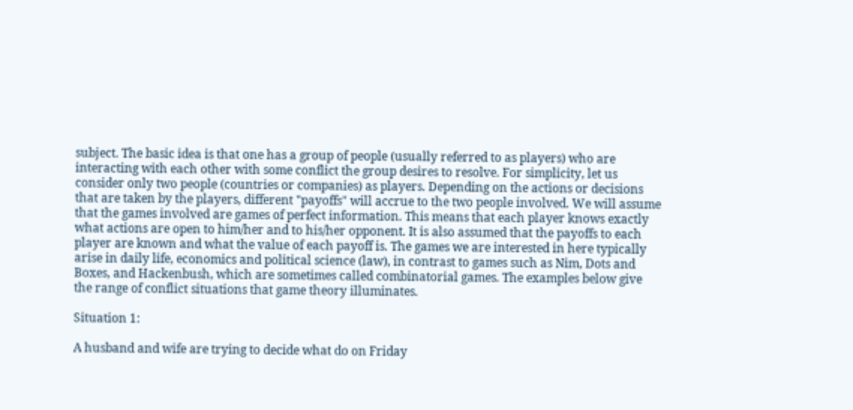subject. The basic idea is that one has a group of people (usually referred to as players) who are interacting with each other with some conflict the group desires to resolve. For simplicity, let us consider only two people (countries or companies) as players. Depending on the actions or decisions that are taken by the players, different "payoffs" will accrue to the two people involved. We will assume that the games involved are games of perfect information. This means that each player knows exactly what actions are open to him/her and to his/her opponent. It is also assumed that the payoffs to each player are known and what the value of each payoff is. The games we are interested in here typically arise in daily life, economics and political science (law), in contrast to games such as Nim, Dots and Boxes, and Hackenbush, which are sometimes called combinatorial games. The examples below give the range of conflict situations that game theory illuminates.

Situation 1:

A husband and wife are trying to decide what do on Friday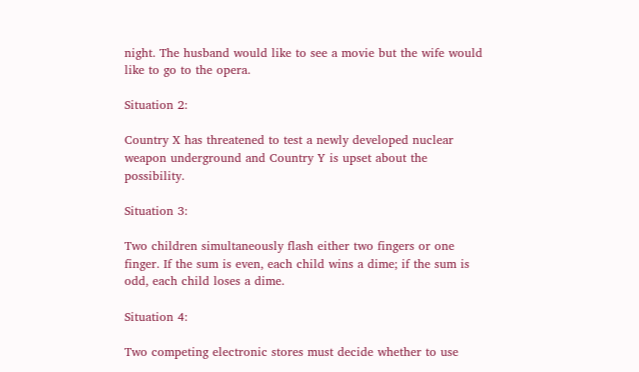night. The husband would like to see a movie but the wife would like to go to the opera.

Situation 2:

Country X has threatened to test a newly developed nuclear weapon underground and Country Y is upset about the possibility.

Situation 3:

Two children simultaneously flash either two fingers or one finger. If the sum is even, each child wins a dime; if the sum is odd, each child loses a dime.

Situation 4:

Two competing electronic stores must decide whether to use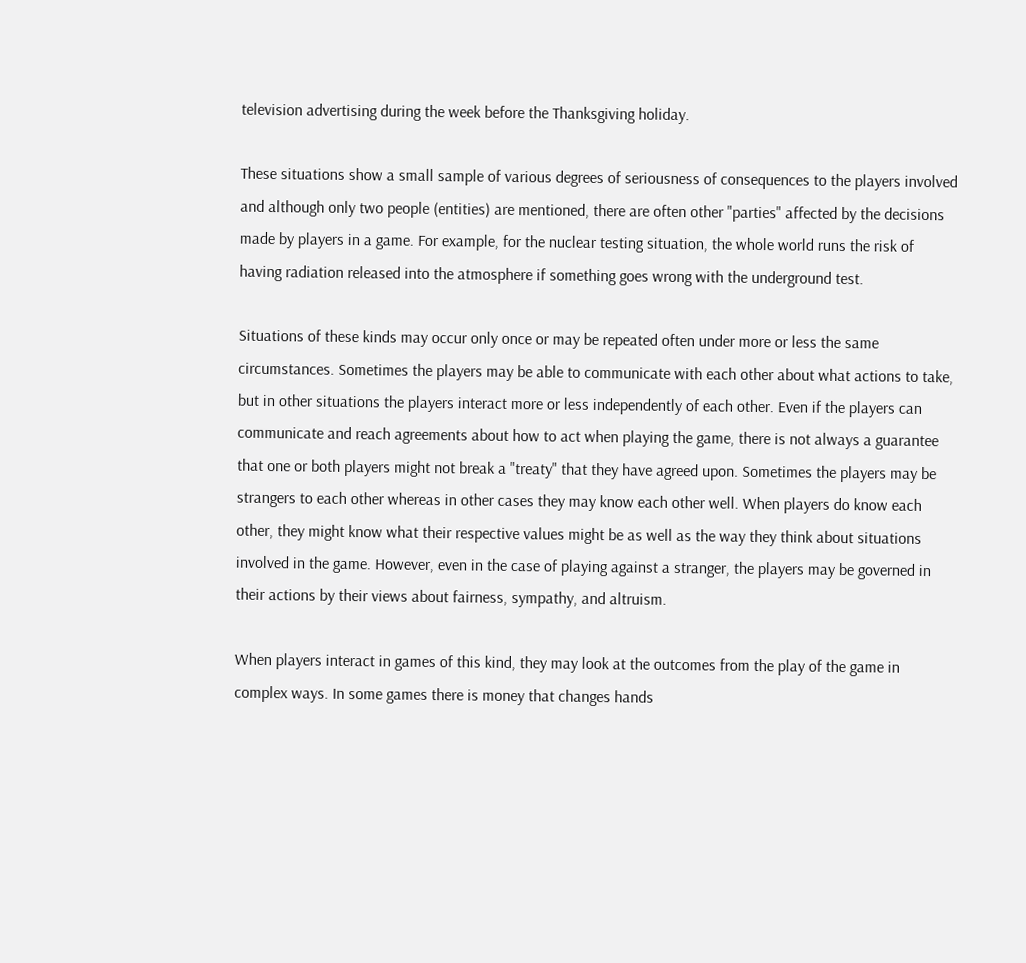television advertising during the week before the Thanksgiving holiday.

These situations show a small sample of various degrees of seriousness of consequences to the players involved and although only two people (entities) are mentioned, there are often other "parties" affected by the decisions made by players in a game. For example, for the nuclear testing situation, the whole world runs the risk of having radiation released into the atmosphere if something goes wrong with the underground test.

Situations of these kinds may occur only once or may be repeated often under more or less the same circumstances. Sometimes the players may be able to communicate with each other about what actions to take, but in other situations the players interact more or less independently of each other. Even if the players can communicate and reach agreements about how to act when playing the game, there is not always a guarantee that one or both players might not break a "treaty" that they have agreed upon. Sometimes the players may be strangers to each other whereas in other cases they may know each other well. When players do know each other, they might know what their respective values might be as well as the way they think about situations involved in the game. However, even in the case of playing against a stranger, the players may be governed in their actions by their views about fairness, sympathy, and altruism.

When players interact in games of this kind, they may look at the outcomes from the play of the game in complex ways. In some games there is money that changes hands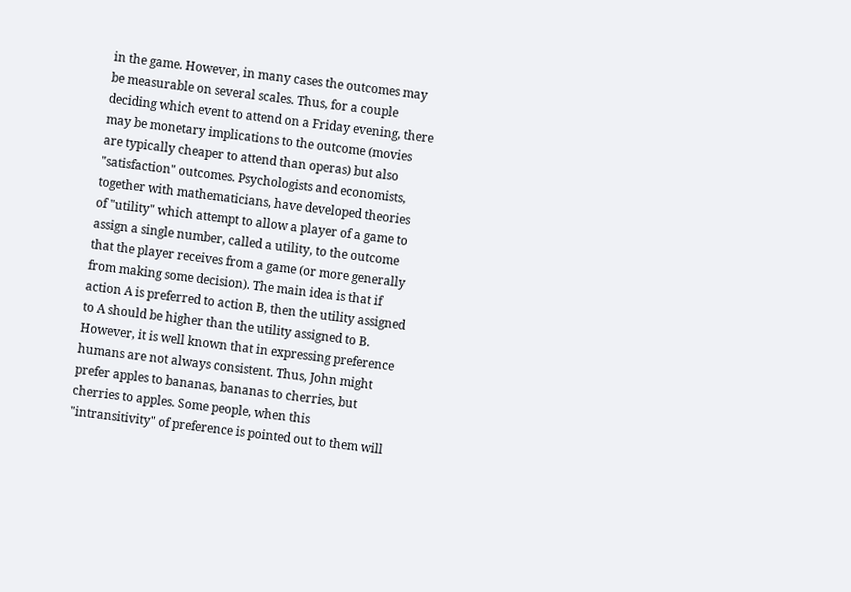in the game. However, in many cases the outcomes may be measurable on several scales. Thus, for a couple deciding which event to attend on a Friday evening, there may be monetary implications to the outcome (movies are typically cheaper to attend than operas) but also "satisfaction" outcomes. Psychologists and economists, together with mathematicians, have developed theories of "utility" which attempt to allow a player of a game to assign a single number, called a utility, to the outcome that the player receives from a game (or more generally from making some decision). The main idea is that if action A is preferred to action B, then the utility assigned to A should be higher than the utility assigned to B. However, it is well known that in expressing preference humans are not always consistent. Thus, John might prefer apples to bananas, bananas to cherries, but cherries to apples. Some people, when this "intransitivity" of preference is pointed out to them will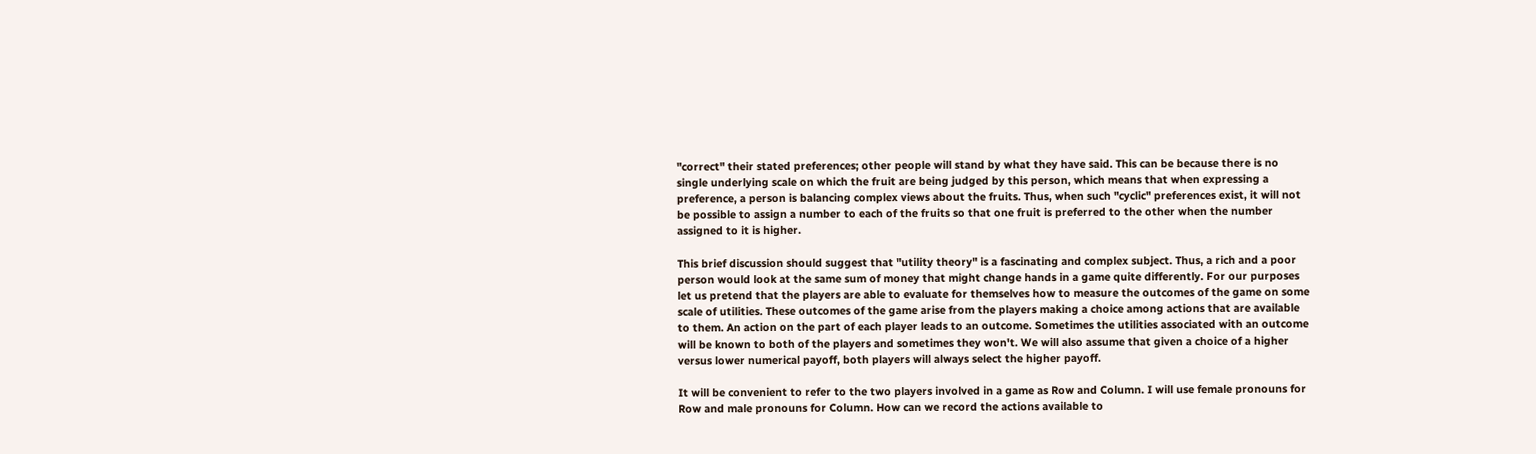"correct" their stated preferences; other people will stand by what they have said. This can be because there is no single underlying scale on which the fruit are being judged by this person, which means that when expressing a preference, a person is balancing complex views about the fruits. Thus, when such "cyclic" preferences exist, it will not be possible to assign a number to each of the fruits so that one fruit is preferred to the other when the number assigned to it is higher.

This brief discussion should suggest that "utility theory" is a fascinating and complex subject. Thus, a rich and a poor person would look at the same sum of money that might change hands in a game quite differently. For our purposes let us pretend that the players are able to evaluate for themselves how to measure the outcomes of the game on some scale of utilities. These outcomes of the game arise from the players making a choice among actions that are available to them. An action on the part of each player leads to an outcome. Sometimes the utilities associated with an outcome will be known to both of the players and sometimes they won't. We will also assume that given a choice of a higher versus lower numerical payoff, both players will always select the higher payoff.

It will be convenient to refer to the two players involved in a game as Row and Column. I will use female pronouns for Row and male pronouns for Column. How can we record the actions available to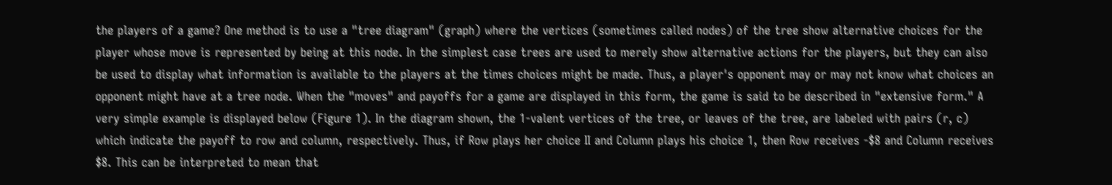the players of a game? One method is to use a "tree diagram" (graph) where the vertices (sometimes called nodes) of the tree show alternative choices for the player whose move is represented by being at this node. In the simplest case trees are used to merely show alternative actions for the players, but they can also be used to display what information is available to the players at the times choices might be made. Thus, a player's opponent may or may not know what choices an opponent might have at a tree node. When the "moves" and payoffs for a game are displayed in this form, the game is said to be described in "extensive form." A very simple example is displayed below (Figure 1). In the diagram shown, the 1-valent vertices of the tree, or leaves of the tree, are labeled with pairs (r, c) which indicate the payoff to row and column, respectively. Thus, if Row plays her choice II and Column plays his choice 1, then Row receives -$8 and Column receives $8. This can be interpreted to mean that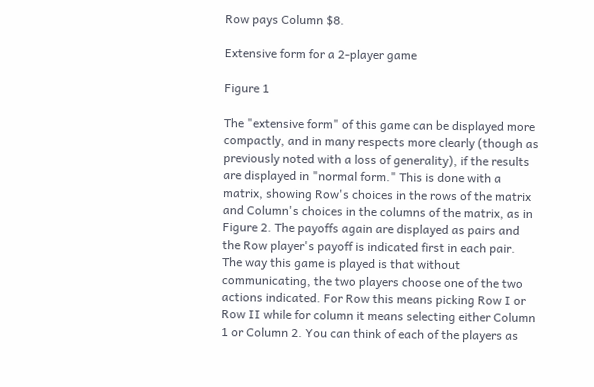Row pays Column $8.

Extensive form for a 2-player game

Figure 1

The "extensive form" of this game can be displayed more compactly, and in many respects more clearly (though as previously noted with a loss of generality), if the results are displayed in "normal form." This is done with a matrix, showing Row's choices in the rows of the matrix and Column's choices in the columns of the matrix, as in Figure 2. The payoffs again are displayed as pairs and the Row player's payoff is indicated first in each pair. The way this game is played is that without communicating, the two players choose one of the two actions indicated. For Row this means picking Row I or Row II while for column it means selecting either Column 1 or Column 2. You can think of each of the players as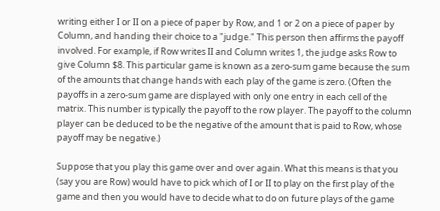writing either I or II on a piece of paper by Row, and 1 or 2 on a piece of paper by Column, and handing their choice to a "judge." This person then affirms the payoff involved. For example, if Row writes II and Column writes 1, the judge asks Row to give Column $8. This particular game is known as a zero-sum game because the sum of the amounts that change hands with each play of the game is zero. (Often the payoffs in a zero-sum game are displayed with only one entry in each cell of the matrix. This number is typically the payoff to the row player. The payoff to the column player can be deduced to be the negative of the amount that is paid to Row, whose payoff may be negative.)

Suppose that you play this game over and over again. What this means is that you (say you are Row) would have to pick which of I or II to play on the first play of the game and then you would have to decide what to do on future plays of the game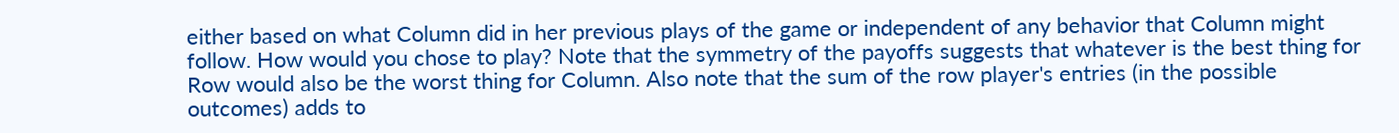either based on what Column did in her previous plays of the game or independent of any behavior that Column might follow. How would you chose to play? Note that the symmetry of the payoffs suggests that whatever is the best thing for Row would also be the worst thing for Column. Also note that the sum of the row player's entries (in the possible outcomes) adds to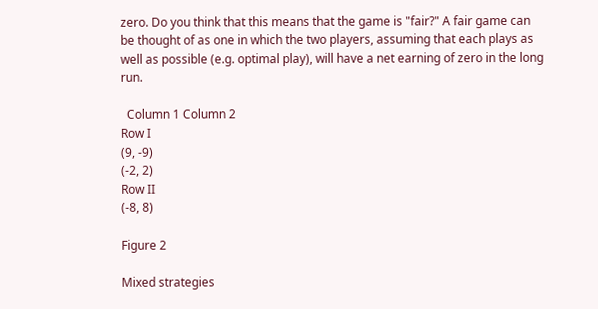zero. Do you think that this means that the game is "fair?" A fair game can be thought of as one in which the two players, assuming that each plays as well as possible (e.g. optimal play), will have a net earning of zero in the long run.

  Column 1 Column 2
Row I
(9, -9)
(-2, 2)
Row II
(-8, 8)

Figure 2

Mixed strategies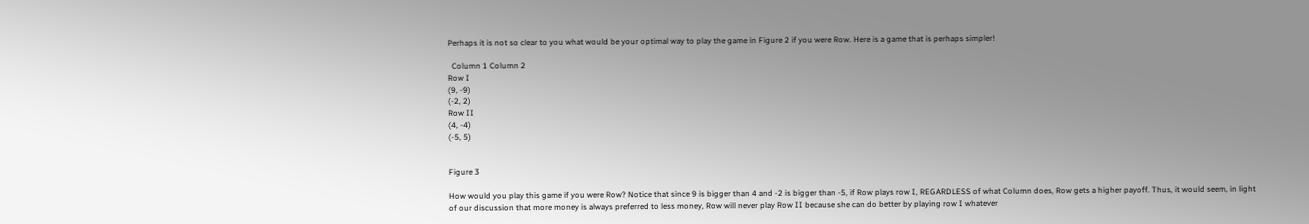Perhaps it is not so clear to you what would be your optimal way to play the game in Figure 2 if you were Row. Here is a game that is perhaps simpler!

  Column 1 Column 2
Row I
(9, -9)
(-2, 2)
Row II
(4, -4)
(-5, 5)


Figure 3

How would you play this game if you were Row? Notice that since 9 is bigger than 4 and -2 is bigger than -5, if Row plays row I, REGARDLESS of what Column does, Row gets a higher payoff. Thus, it would seem, in light of our discussion that more money is always preferred to less money, Row will never play Row II because she can do better by playing row I whatever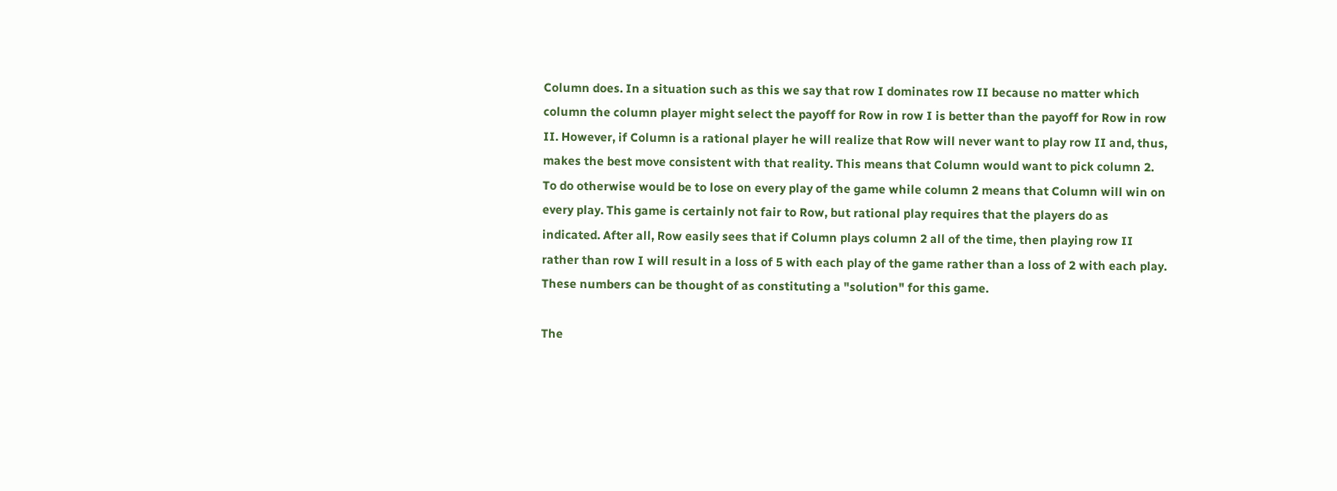Column does. In a situation such as this we say that row I dominates row II because no matter which column the column player might select the payoff for Row in row I is better than the payoff for Row in row II. However, if Column is a rational player he will realize that Row will never want to play row II and, thus, makes the best move consistent with that reality. This means that Column would want to pick column 2. To do otherwise would be to lose on every play of the game while column 2 means that Column will win on every play. This game is certainly not fair to Row, but rational play requires that the players do as indicated. After all, Row easily sees that if Column plays column 2 all of the time, then playing row II rather than row I will result in a loss of 5 with each play of the game rather than a loss of 2 with each play. These numbers can be thought of as constituting a "solution" for this game.

The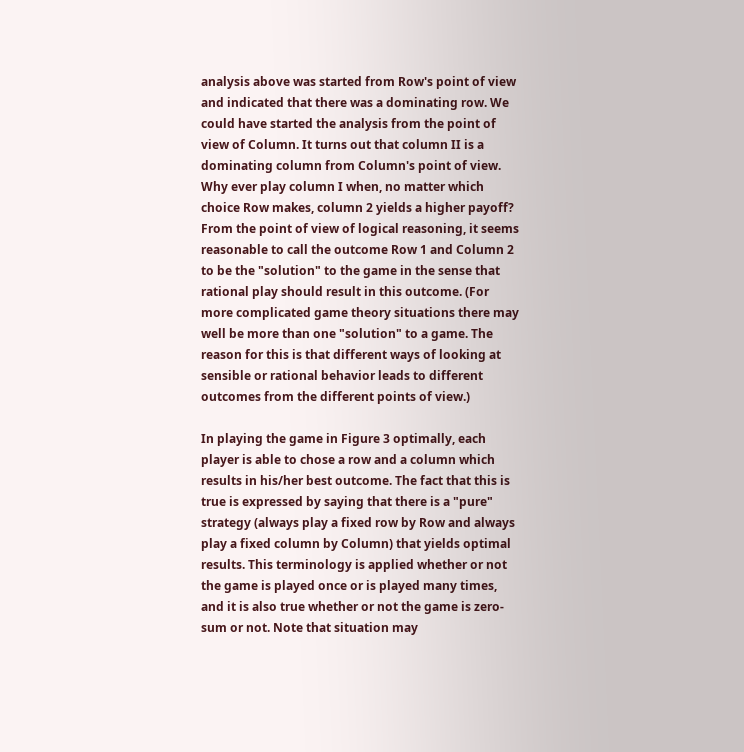analysis above was started from Row's point of view and indicated that there was a dominating row. We could have started the analysis from the point of view of Column. It turns out that column II is a dominating column from Column's point of view. Why ever play column I when, no matter which choice Row makes, column 2 yields a higher payoff? From the point of view of logical reasoning, it seems reasonable to call the outcome Row 1 and Column 2 to be the "solution" to the game in the sense that rational play should result in this outcome. (For more complicated game theory situations there may well be more than one "solution" to a game. The reason for this is that different ways of looking at sensible or rational behavior leads to different outcomes from the different points of view.)

In playing the game in Figure 3 optimally, each player is able to chose a row and a column which results in his/her best outcome. The fact that this is true is expressed by saying that there is a "pure" strategy (always play a fixed row by Row and always play a fixed column by Column) that yields optimal results. This terminology is applied whether or not the game is played once or is played many times, and it is also true whether or not the game is zero-sum or not. Note that situation may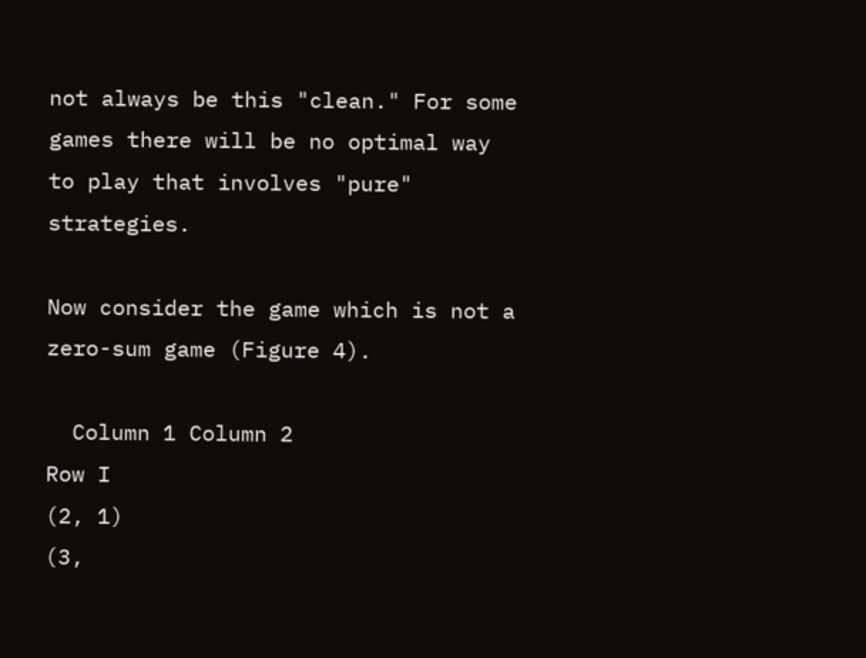not always be this "clean." For some games there will be no optimal way to play that involves "pure" strategies.

Now consider the game which is not a zero-sum game (Figure 4).

  Column 1 Column 2
Row I
(2, 1)
(3,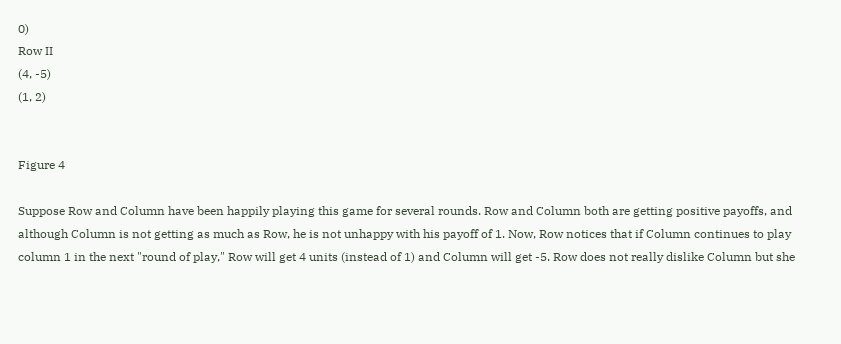0)
Row II
(4, -5)
(1, 2)


Figure 4

Suppose Row and Column have been happily playing this game for several rounds. Row and Column both are getting positive payoffs, and although Column is not getting as much as Row, he is not unhappy with his payoff of 1. Now, Row notices that if Column continues to play column 1 in the next "round of play," Row will get 4 units (instead of 1) and Column will get -5. Row does not really dislike Column but she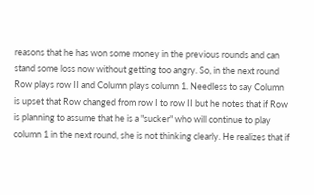reasons that he has won some money in the previous rounds and can stand some loss now without getting too angry. So, in the next round Row plays row II and Column plays column 1. Needless to say Column is upset that Row changed from row I to row II but he notes that if Row is planning to assume that he is a "sucker" who will continue to play column 1 in the next round, she is not thinking clearly. He realizes that if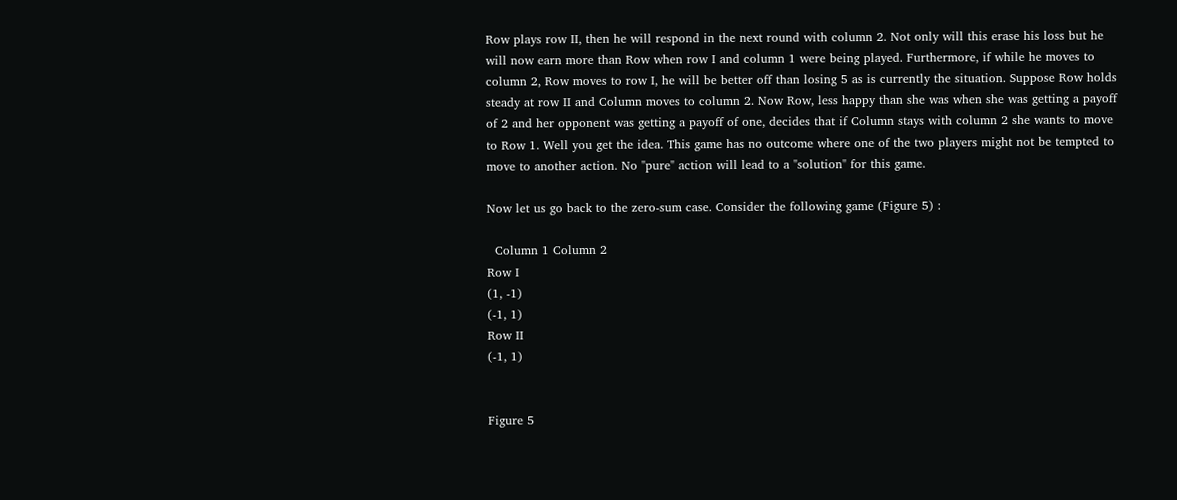Row plays row II, then he will respond in the next round with column 2. Not only will this erase his loss but he will now earn more than Row when row I and column 1 were being played. Furthermore, if while he moves to column 2, Row moves to row I, he will be better off than losing 5 as is currently the situation. Suppose Row holds steady at row II and Column moves to column 2. Now Row, less happy than she was when she was getting a payoff of 2 and her opponent was getting a payoff of one, decides that if Column stays with column 2 she wants to move to Row 1. Well you get the idea. This game has no outcome where one of the two players might not be tempted to move to another action. No "pure" action will lead to a "solution" for this game.

Now let us go back to the zero-sum case. Consider the following game (Figure 5) :

  Column 1 Column 2
Row I
(1, -1)
(-1, 1)
Row II
(-1, 1)


Figure 5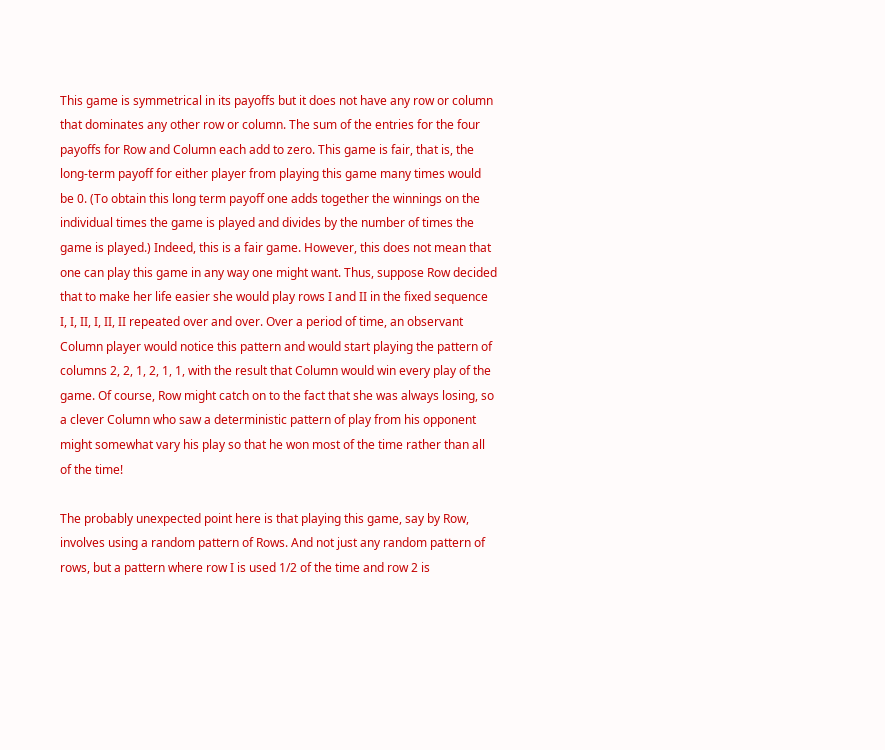This game is symmetrical in its payoffs but it does not have any row or column that dominates any other row or column. The sum of the entries for the four payoffs for Row and Column each add to zero. This game is fair, that is, the long-term payoff for either player from playing this game many times would be 0. (To obtain this long term payoff one adds together the winnings on the individual times the game is played and divides by the number of times the game is played.) Indeed, this is a fair game. However, this does not mean that one can play this game in any way one might want. Thus, suppose Row decided that to make her life easier she would play rows I and II in the fixed sequence I, I, II, I, II, II repeated over and over. Over a period of time, an observant Column player would notice this pattern and would start playing the pattern of columns 2, 2, 1, 2, 1, 1, with the result that Column would win every play of the game. Of course, Row might catch on to the fact that she was always losing, so a clever Column who saw a deterministic pattern of play from his opponent might somewhat vary his play so that he won most of the time rather than all of the time!

The probably unexpected point here is that playing this game, say by Row, involves using a random pattern of Rows. And not just any random pattern of rows, but a pattern where row I is used 1/2 of the time and row 2 is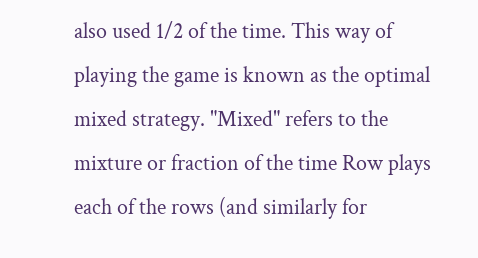also used 1/2 of the time. This way of playing the game is known as the optimal mixed strategy. "Mixed" refers to the mixture or fraction of the time Row plays each of the rows (and similarly for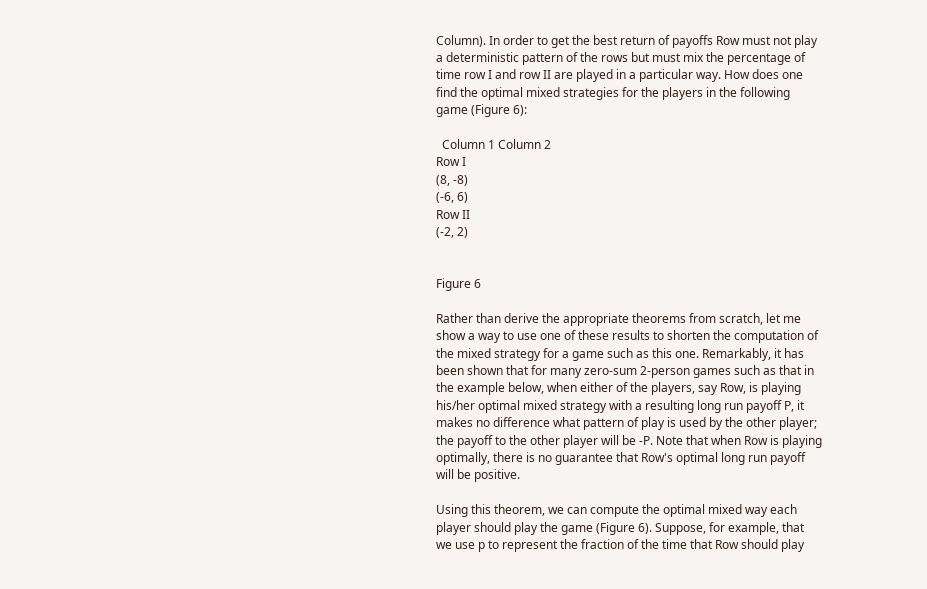Column). In order to get the best return of payoffs Row must not play a deterministic pattern of the rows but must mix the percentage of time row I and row II are played in a particular way. How does one find the optimal mixed strategies for the players in the following game (Figure 6):

  Column 1 Column 2
Row I
(8, -8)
(-6, 6)
Row II
(-2, 2)


Figure 6

Rather than derive the appropriate theorems from scratch, let me show a way to use one of these results to shorten the computation of the mixed strategy for a game such as this one. Remarkably, it has been shown that for many zero-sum 2-person games such as that in the example below, when either of the players, say Row, is playing his/her optimal mixed strategy with a resulting long run payoff P, it makes no difference what pattern of play is used by the other player; the payoff to the other player will be -P. Note that when Row is playing optimally, there is no guarantee that Row's optimal long run payoff will be positive.

Using this theorem, we can compute the optimal mixed way each player should play the game (Figure 6). Suppose, for example, that we use p to represent the fraction of the time that Row should play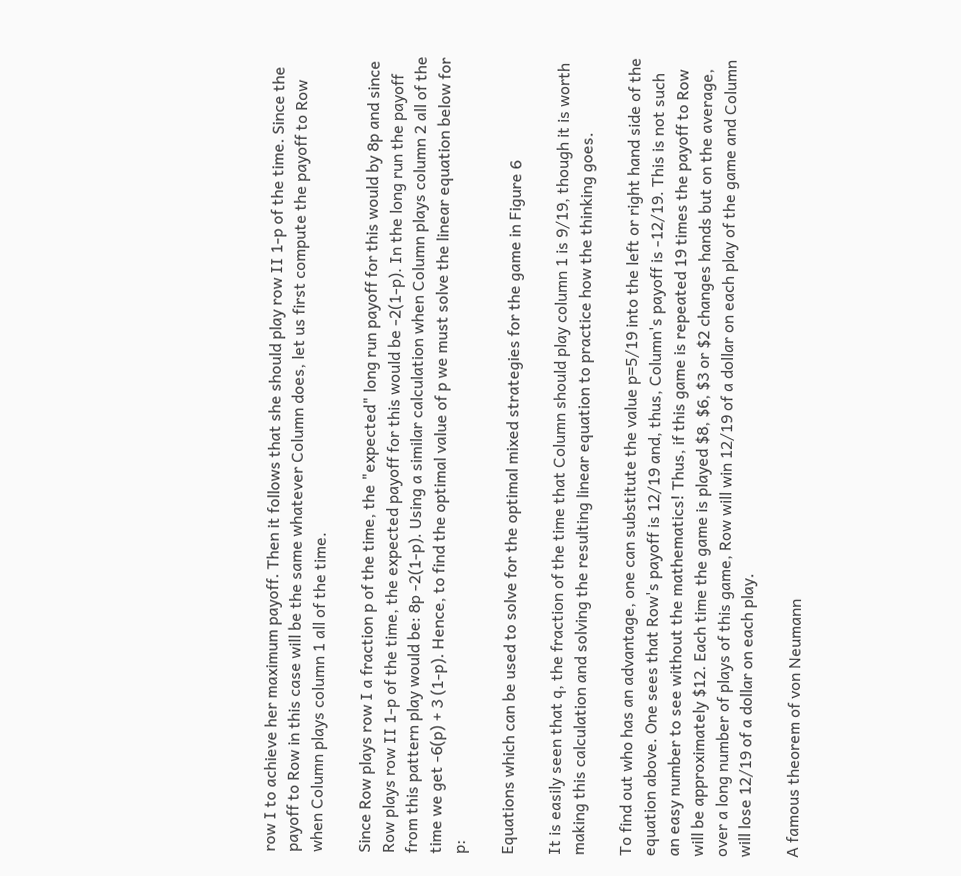row I to achieve her maximum payoff. Then it follows that she should play row II 1-p of the time. Since the payoff to Row in this case will be the same whatever Column does, let us first compute the payoff to Row when Column plays column 1 all of the time.

Since Row plays row I a fraction p of the time, the "expected" long run payoff for this would by 8p and since Row plays row II 1-p of the time, the expected payoff for this would be -2(1-p). In the long run the payoff from this pattern play would be: 8p -2(1-p). Using a similar calculation when Column plays column 2 all of the time we get -6(p) + 3 (1-p). Hence, to find the optimal value of p we must solve the linear equation below for p:

Equations which can be used to solve for the optimal mixed strategies for the game in Figure 6

It is easily seen that q, the fraction of the time that Column should play column 1 is 9/19, though it is worth making this calculation and solving the resulting linear equation to practice how the thinking goes.

To find out who has an advantage, one can substitute the value p=5/19 into the left or right hand side of the equation above. One sees that Row's payoff is 12/19 and, thus, Column's payoff is -12/19. This is not such an easy number to see without the mathematics! Thus, if this game is repeated 19 times the payoff to Row will be approximately $12. Each time the game is played $8, $6, $3 or $2 changes hands but on the average, over a long number of plays of this game, Row will win 12/19 of a dollar on each play of the game and Column will lose 12/19 of a dollar on each play.

A famous theorem of von Neumann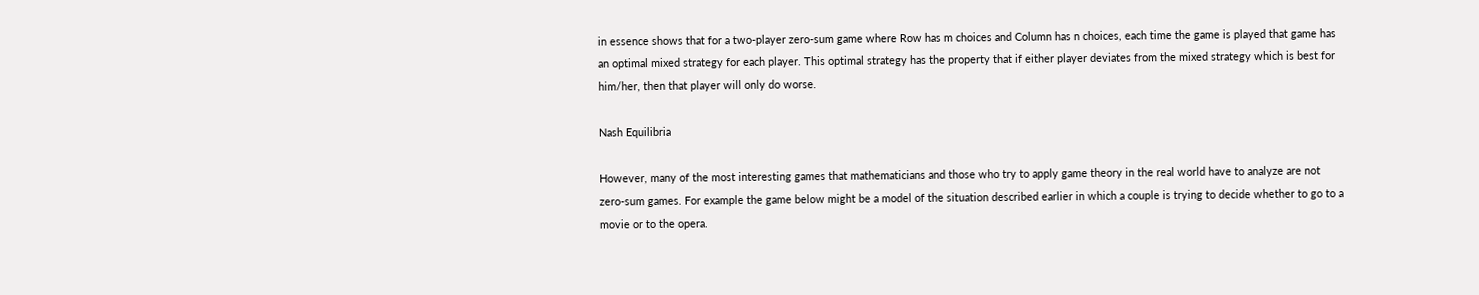in essence shows that for a two-player zero-sum game where Row has m choices and Column has n choices, each time the game is played that game has an optimal mixed strategy for each player. This optimal strategy has the property that if either player deviates from the mixed strategy which is best for him/her, then that player will only do worse.

Nash Equilibria

However, many of the most interesting games that mathematicians and those who try to apply game theory in the real world have to analyze are not zero-sum games. For example the game below might be a model of the situation described earlier in which a couple is trying to decide whether to go to a movie or to the opera.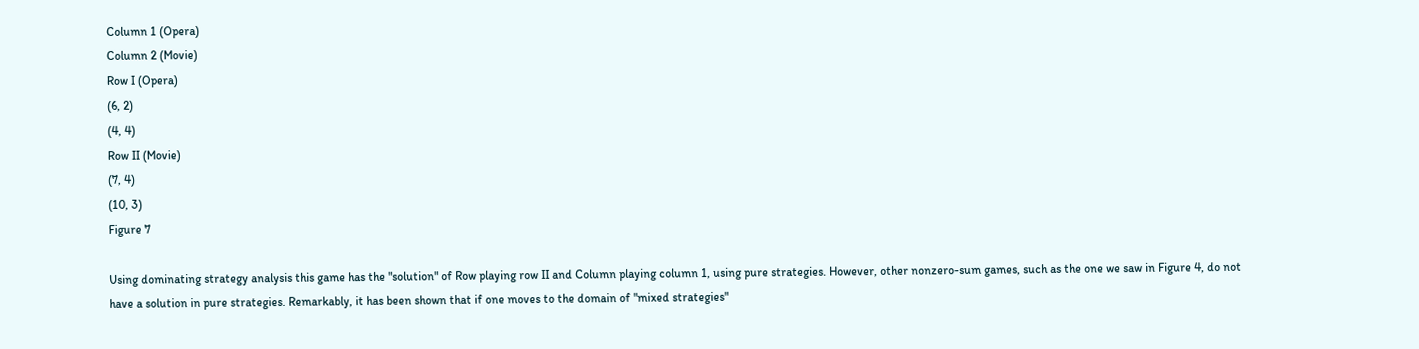Column 1 (Opera)
Column 2 (Movie)
Row I (Opera)
(6, 2)
(4, 4)
Row II (Movie)
(7, 4)
(10, 3)
Figure 7

Using dominating strategy analysis this game has the "solution" of Row playing row II and Column playing column 1, using pure strategies. However, other nonzero-sum games, such as the one we saw in Figure 4, do not have a solution in pure strategies. Remarkably, it has been shown that if one moves to the domain of "mixed strategies"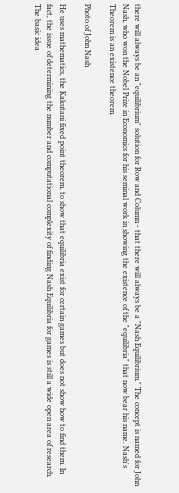there will always be an "equilibrium" solution for Row and Column - that there will always be a "Nash Equilibrium." The concept is named for John Nash, who won the Nobel Prize in Economics for his seminal work in showing the existence of the "equilibria" that now bear his name. Nash's Theorem is an existence theorem.

Photo of John Nash

He uses mathematics, the Kakutani fixed point theorem, to show that equilibria exist for certain games but does not show how to find them. In fact, the issue of determining the number and computational complexity of finding Nash Equilibria for games is still a wide open area of research. The basic idea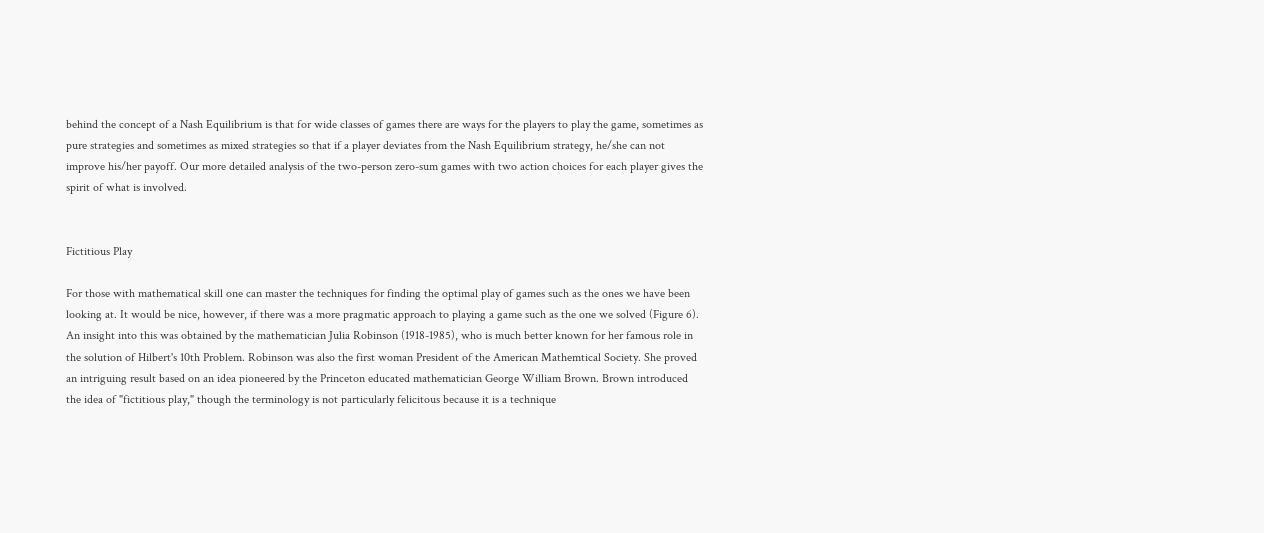behind the concept of a Nash Equilibrium is that for wide classes of games there are ways for the players to play the game, sometimes as pure strategies and sometimes as mixed strategies so that if a player deviates from the Nash Equilibrium strategy, he/she can not improve his/her payoff. Our more detailed analysis of the two-person zero-sum games with two action choices for each player gives the spirit of what is involved.


Fictitious Play

For those with mathematical skill one can master the techniques for finding the optimal play of games such as the ones we have been looking at. It would be nice, however, if there was a more pragmatic approach to playing a game such as the one we solved (Figure 6). An insight into this was obtained by the mathematician Julia Robinson (1918-1985), who is much better known for her famous role in the solution of Hilbert's 10th Problem. Robinson was also the first woman President of the American Mathemtical Society. She proved an intriguing result based on an idea pioneered by the Princeton educated mathematician George William Brown. Brown introduced the idea of "fictitious play," though the terminology is not particularly felicitous because it is a technique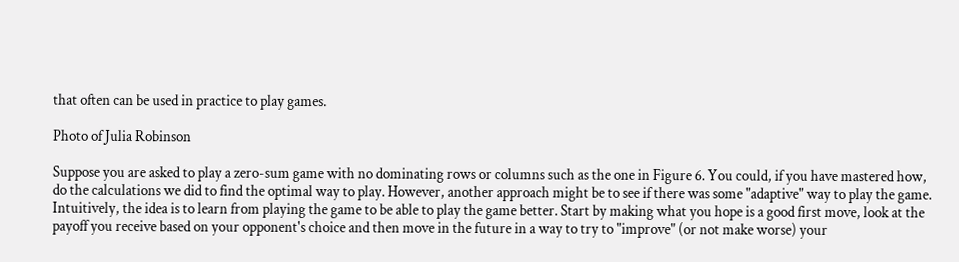that often can be used in practice to play games.

Photo of Julia Robinson

Suppose you are asked to play a zero-sum game with no dominating rows or columns such as the one in Figure 6. You could, if you have mastered how, do the calculations we did to find the optimal way to play. However, another approach might be to see if there was some "adaptive" way to play the game. Intuitively, the idea is to learn from playing the game to be able to play the game better. Start by making what you hope is a good first move, look at the payoff you receive based on your opponent's choice and then move in the future in a way to try to "improve" (or not make worse) your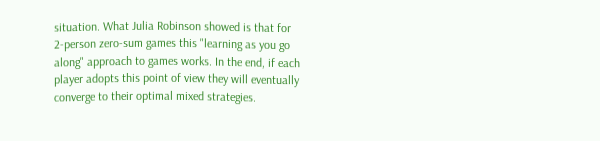situation. What Julia Robinson showed is that for 2-person zero-sum games this "learning as you go along" approach to games works. In the end, if each player adopts this point of view they will eventually converge to their optimal mixed strategies.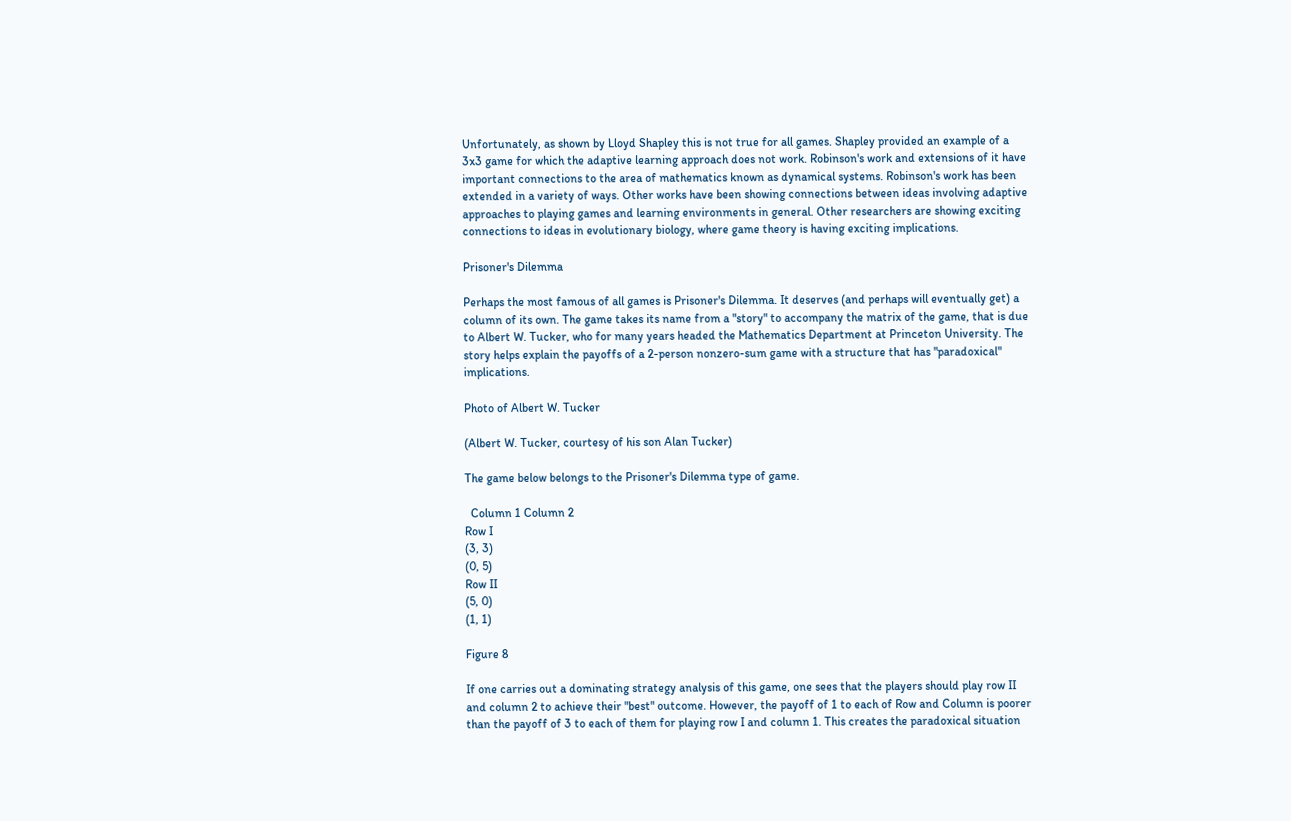Unfortunately, as shown by Lloyd Shapley this is not true for all games. Shapley provided an example of a 3x3 game for which the adaptive learning approach does not work. Robinson's work and extensions of it have important connections to the area of mathematics known as dynamical systems. Robinson's work has been extended in a variety of ways. Other works have been showing connections between ideas involving adaptive approaches to playing games and learning environments in general. Other researchers are showing exciting connections to ideas in evolutionary biology, where game theory is having exciting implications.

Prisoner's Dilemma

Perhaps the most famous of all games is Prisoner's Dilemma. It deserves (and perhaps will eventually get) a column of its own. The game takes its name from a "story" to accompany the matrix of the game, that is due to Albert W. Tucker, who for many years headed the Mathematics Department at Princeton University. The story helps explain the payoffs of a 2-person nonzero-sum game with a structure that has "paradoxical" implications.

Photo of Albert W. Tucker

(Albert W. Tucker, courtesy of his son Alan Tucker)

The game below belongs to the Prisoner's Dilemma type of game.

  Column 1 Column 2
Row I
(3, 3)
(0, 5)
Row II
(5, 0)
(1, 1)

Figure 8

If one carries out a dominating strategy analysis of this game, one sees that the players should play row II and column 2 to achieve their "best" outcome. However, the payoff of 1 to each of Row and Column is poorer than the payoff of 3 to each of them for playing row I and column 1. This creates the paradoxical situation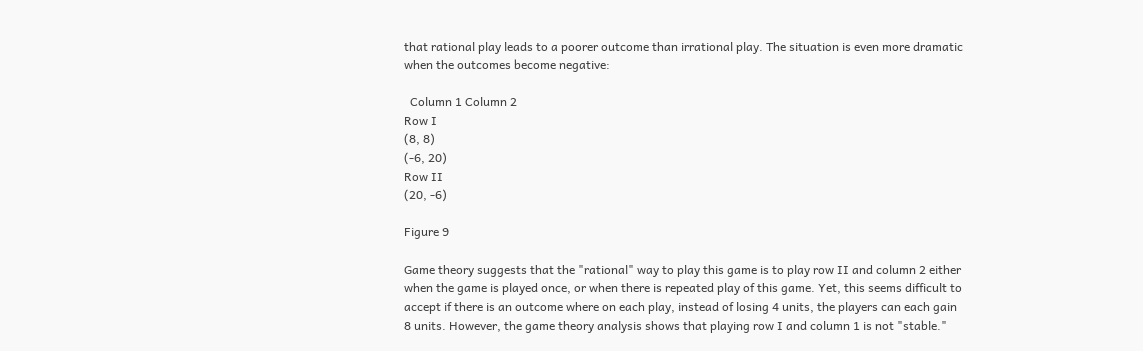that rational play leads to a poorer outcome than irrational play. The situation is even more dramatic when the outcomes become negative:

  Column 1 Column 2
Row I
(8, 8)
(-6, 20)
Row II
(20, -6)

Figure 9

Game theory suggests that the "rational" way to play this game is to play row II and column 2 either when the game is played once, or when there is repeated play of this game. Yet, this seems difficult to accept if there is an outcome where on each play, instead of losing 4 units, the players can each gain 8 units. However, the game theory analysis shows that playing row I and column 1 is not "stable."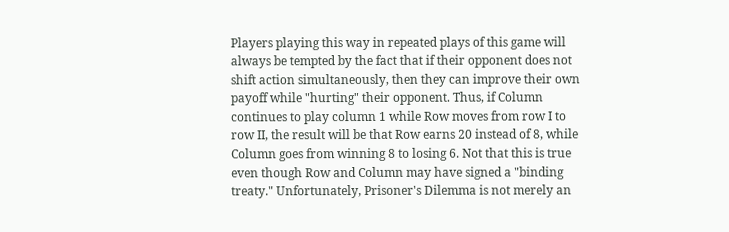Players playing this way in repeated plays of this game will always be tempted by the fact that if their opponent does not shift action simultaneously, then they can improve their own payoff while "hurting" their opponent. Thus, if Column continues to play column 1 while Row moves from row I to row II, the result will be that Row earns 20 instead of 8, while Column goes from winning 8 to losing 6. Not that this is true even though Row and Column may have signed a "binding treaty." Unfortunately, Prisoner's Dilemma is not merely an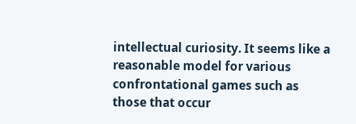intellectual curiosity. It seems like a reasonable model for various confrontational games such as those that occur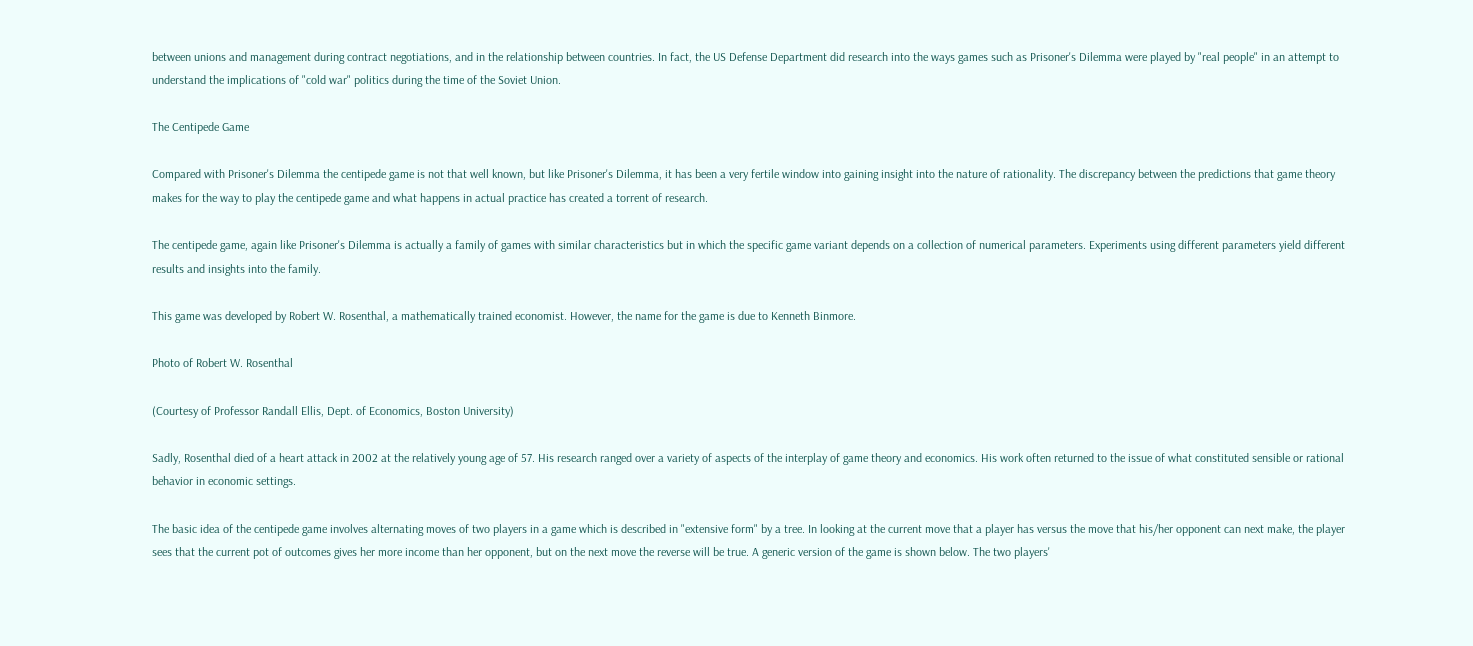between unions and management during contract negotiations, and in the relationship between countries. In fact, the US Defense Department did research into the ways games such as Prisoner's Dilemma were played by "real people" in an attempt to understand the implications of "cold war" politics during the time of the Soviet Union.

The Centipede Game

Compared with Prisoner's Dilemma the centipede game is not that well known, but like Prisoner's Dilemma, it has been a very fertile window into gaining insight into the nature of rationality. The discrepancy between the predictions that game theory makes for the way to play the centipede game and what happens in actual practice has created a torrent of research.

The centipede game, again like Prisoner's Dilemma is actually a family of games with similar characteristics but in which the specific game variant depends on a collection of numerical parameters. Experiments using different parameters yield different results and insights into the family.

This game was developed by Robert W. Rosenthal, a mathematically trained economist. However, the name for the game is due to Kenneth Binmore.

Photo of Robert W. Rosenthal

(Courtesy of Professor Randall Ellis, Dept. of Economics, Boston University)

Sadly, Rosenthal died of a heart attack in 2002 at the relatively young age of 57. His research ranged over a variety of aspects of the interplay of game theory and economics. His work often returned to the issue of what constituted sensible or rational behavior in economic settings.

The basic idea of the centipede game involves alternating moves of two players in a game which is described in "extensive form" by a tree. In looking at the current move that a player has versus the move that his/her opponent can next make, the player sees that the current pot of outcomes gives her more income than her opponent, but on the next move the reverse will be true. A generic version of the game is shown below. The two players'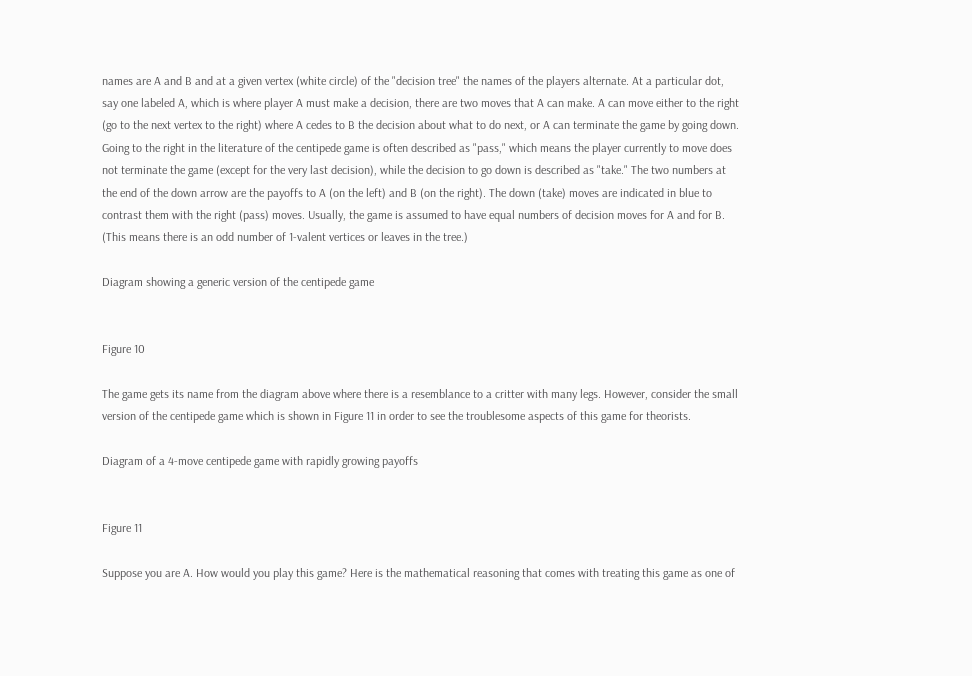names are A and B and at a given vertex (white circle) of the "decision tree" the names of the players alternate. At a particular dot, say one labeled A, which is where player A must make a decision, there are two moves that A can make. A can move either to the right (go to the next vertex to the right) where A cedes to B the decision about what to do next, or A can terminate the game by going down. Going to the right in the literature of the centipede game is often described as "pass," which means the player currently to move does not terminate the game (except for the very last decision), while the decision to go down is described as "take." The two numbers at the end of the down arrow are the payoffs to A (on the left) and B (on the right). The down (take) moves are indicated in blue to contrast them with the right (pass) moves. Usually, the game is assumed to have equal numbers of decision moves for A and for B. (This means there is an odd number of 1-valent vertices or leaves in the tree.)

Diagram showing a generic version of the centipede game


Figure 10

The game gets its name from the diagram above where there is a resemblance to a critter with many legs. However, consider the small version of the centipede game which is shown in Figure 11 in order to see the troublesome aspects of this game for theorists.

Diagram of a 4-move centipede game with rapidly growing payoffs


Figure 11

Suppose you are A. How would you play this game? Here is the mathematical reasoning that comes with treating this game as one of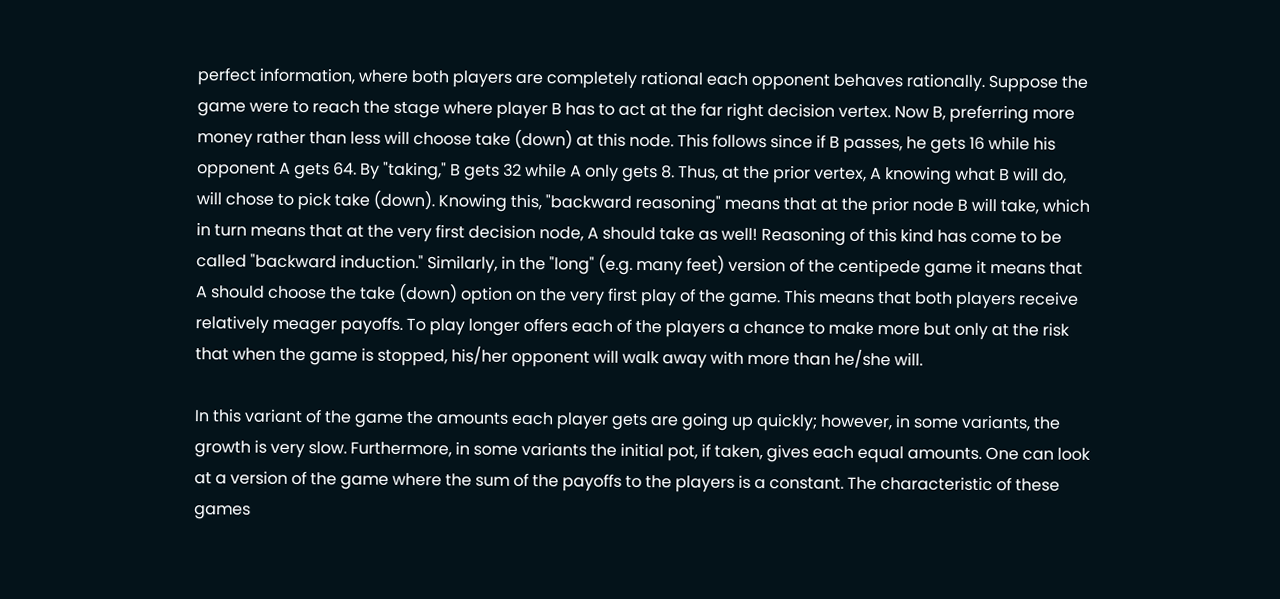perfect information, where both players are completely rational each opponent behaves rationally. Suppose the game were to reach the stage where player B has to act at the far right decision vertex. Now B, preferring more money rather than less will choose take (down) at this node. This follows since if B passes, he gets 16 while his opponent A gets 64. By "taking," B gets 32 while A only gets 8. Thus, at the prior vertex, A knowing what B will do, will chose to pick take (down). Knowing this, "backward reasoning" means that at the prior node B will take, which in turn means that at the very first decision node, A should take as well! Reasoning of this kind has come to be called "backward induction." Similarly, in the "long" (e.g. many feet) version of the centipede game it means that A should choose the take (down) option on the very first play of the game. This means that both players receive relatively meager payoffs. To play longer offers each of the players a chance to make more but only at the risk that when the game is stopped, his/her opponent will walk away with more than he/she will.

In this variant of the game the amounts each player gets are going up quickly; however, in some variants, the growth is very slow. Furthermore, in some variants the initial pot, if taken, gives each equal amounts. One can look at a version of the game where the sum of the payoffs to the players is a constant. The characteristic of these games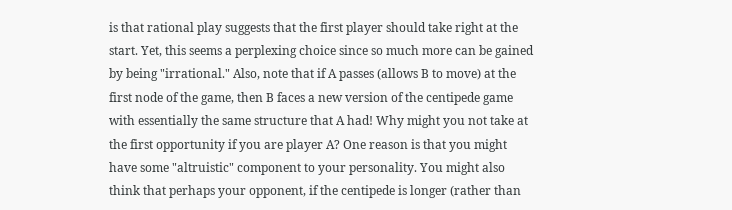is that rational play suggests that the first player should take right at the start. Yet, this seems a perplexing choice since so much more can be gained by being "irrational." Also, note that if A passes (allows B to move) at the first node of the game, then B faces a new version of the centipede game with essentially the same structure that A had! Why might you not take at the first opportunity if you are player A? One reason is that you might have some "altruistic" component to your personality. You might also think that perhaps your opponent, if the centipede is longer (rather than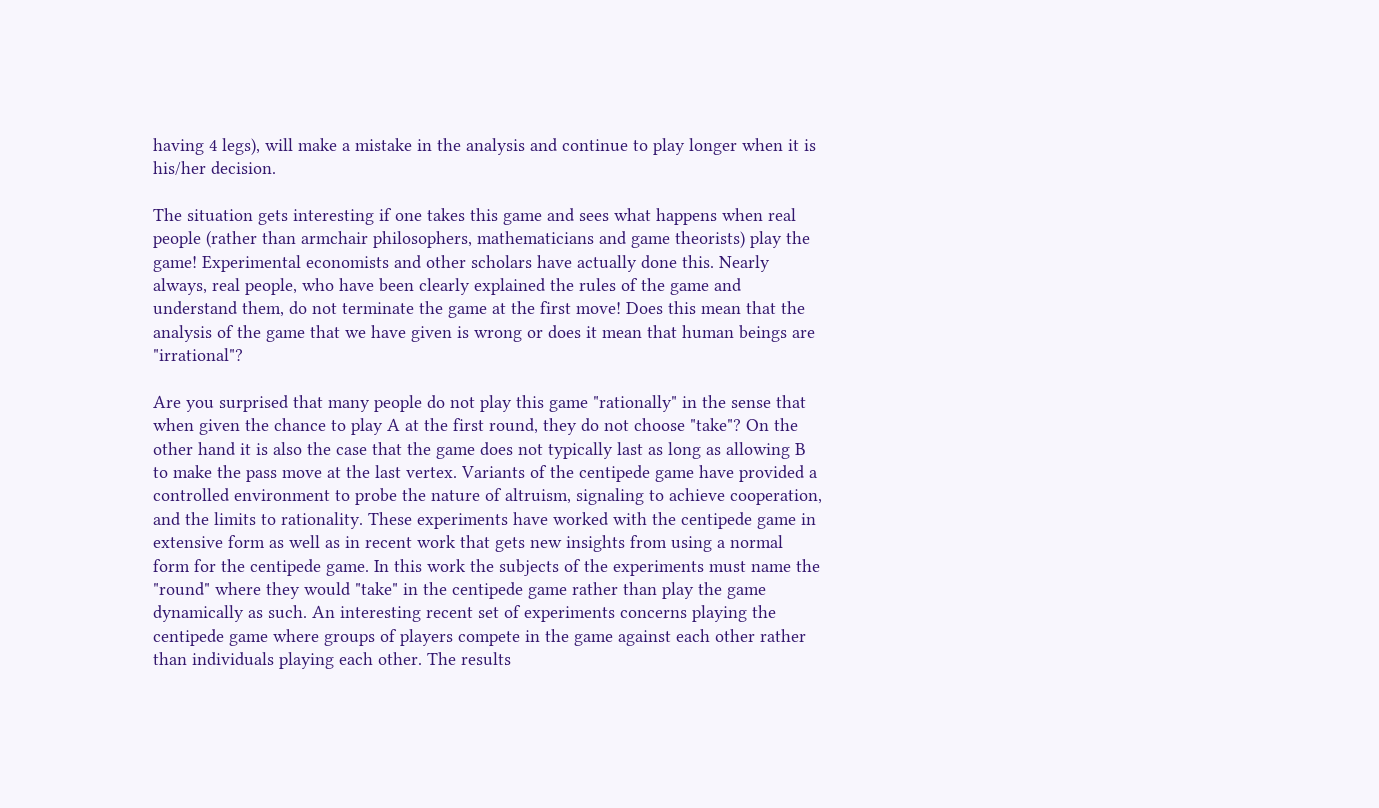having 4 legs), will make a mistake in the analysis and continue to play longer when it is his/her decision.

The situation gets interesting if one takes this game and sees what happens when real people (rather than armchair philosophers, mathematicians and game theorists) play the game! Experimental economists and other scholars have actually done this. Nearly always, real people, who have been clearly explained the rules of the game and understand them, do not terminate the game at the first move! Does this mean that the analysis of the game that we have given is wrong or does it mean that human beings are "irrational"?

Are you surprised that many people do not play this game "rationally" in the sense that when given the chance to play A at the first round, they do not choose "take"? On the other hand it is also the case that the game does not typically last as long as allowing B to make the pass move at the last vertex. Variants of the centipede game have provided a controlled environment to probe the nature of altruism, signaling to achieve cooperation, and the limits to rationality. These experiments have worked with the centipede game in extensive form as well as in recent work that gets new insights from using a normal form for the centipede game. In this work the subjects of the experiments must name the "round" where they would "take" in the centipede game rather than play the game dynamically as such. An interesting recent set of experiments concerns playing the centipede game where groups of players compete in the game against each other rather than individuals playing each other. The results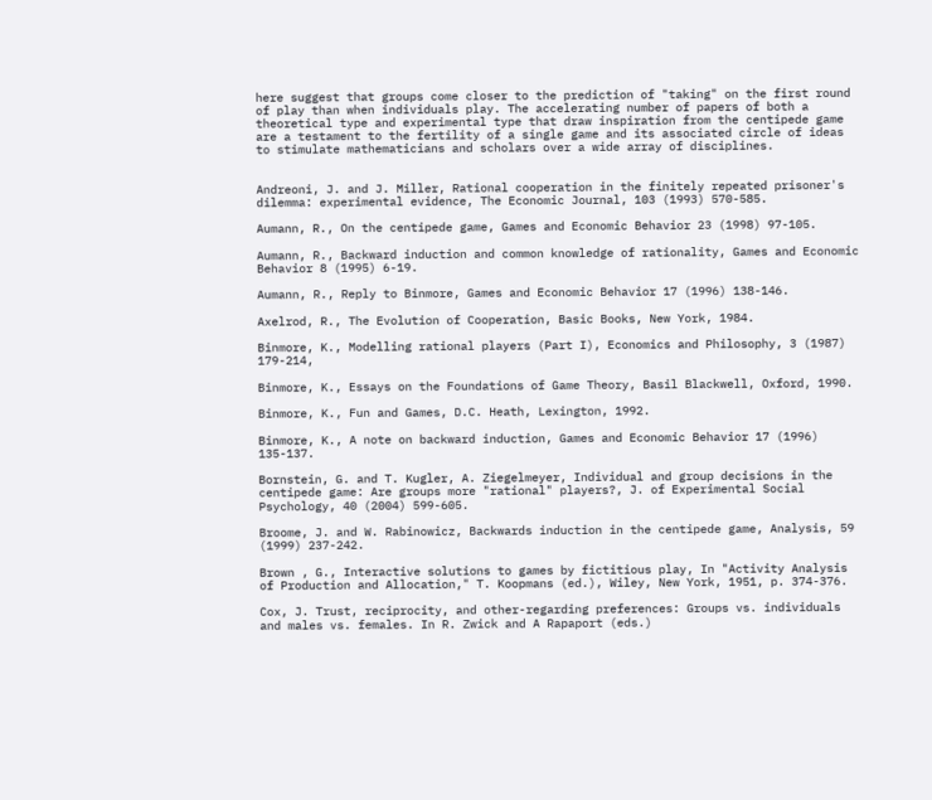here suggest that groups come closer to the prediction of "taking" on the first round of play than when individuals play. The accelerating number of papers of both a theoretical type and experimental type that draw inspiration from the centipede game are a testament to the fertility of a single game and its associated circle of ideas to stimulate mathematicians and scholars over a wide array of disciplines.


Andreoni, J. and J. Miller, Rational cooperation in the finitely repeated prisoner's dilemma: experimental evidence, The Economic Journal, 103 (1993) 570-585.

Aumann, R., On the centipede game, Games and Economic Behavior 23 (1998) 97-105.

Aumann, R., Backward induction and common knowledge of rationality, Games and Economic Behavior 8 (1995) 6-19.

Aumann, R., Reply to Binmore, Games and Economic Behavior 17 (1996) 138-146.

Axelrod, R., The Evolution of Cooperation, Basic Books, New York, 1984.

Binmore, K., Modelling rational players (Part I), Economics and Philosophy, 3 (1987) 179-214,

Binmore, K., Essays on the Foundations of Game Theory, Basil Blackwell, Oxford, 1990.

Binmore, K., Fun and Games, D.C. Heath, Lexington, 1992.

Binmore, K., A note on backward induction, Games and Economic Behavior 17 (1996) 135-137.

Bornstein, G. and T. Kugler, A. Ziegelmeyer, Individual and group decisions in the centipede game: Are groups more "rational" players?, J. of Experimental Social Psychology, 40 (2004) 599-605.

Broome, J. and W. Rabinowicz, Backwards induction in the centipede game, Analysis, 59 (1999) 237-242.

Brown , G., Interactive solutions to games by fictitious play, In "Activity Analysis of Production and Allocation," T. Koopmans (ed.), Wiley, New York, 1951, p. 374-376.

Cox, J. Trust, reciprocity, and other-regarding preferences: Groups vs. individuals and males vs. females. In R. Zwick and A Rapaport (eds.)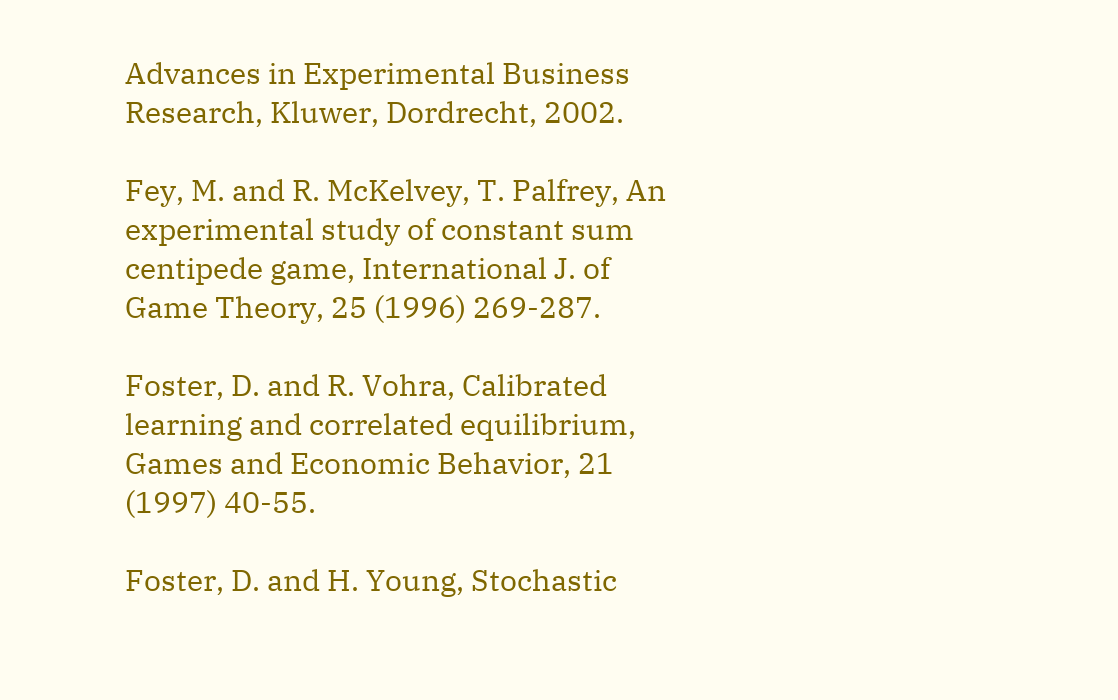Advances in Experimental Business Research, Kluwer, Dordrecht, 2002.

Fey, M. and R. McKelvey, T. Palfrey, An experimental study of constant sum centipede game, International J. of Game Theory, 25 (1996) 269-287.

Foster, D. and R. Vohra, Calibrated learning and correlated equilibrium, Games and Economic Behavior, 21 (1997) 40-55.

Foster, D. and H. Young, Stochastic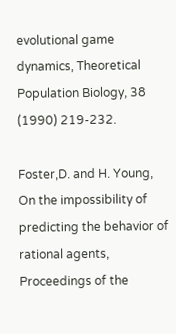evolutional game dynamics, Theoretical Population Biology, 38 (1990) 219-232.

Foster,D. and H. Young, On the impossibility of predicting the behavior of rational agents, Proceedings of the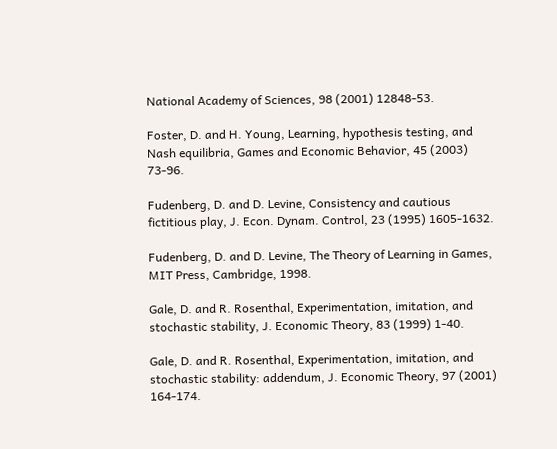National Academy of Sciences, 98 (2001) 12848-53.

Foster, D. and H. Young, Learning, hypothesis testing, and Nash equilibria, Games and Economic Behavior, 45 (2003) 73-96.

Fudenberg, D. and D. Levine, Consistency and cautious fictitious play, J. Econ. Dynam. Control, 23 (1995) 1605-1632.

Fudenberg, D. and D. Levine, The Theory of Learning in Games, MIT Press, Cambridge, 1998.

Gale, D. and R. Rosenthal, Experimentation, imitation, and stochastic stability, J. Economic Theory, 83 (1999) 1-40.

Gale, D. and R. Rosenthal, Experimentation, imitation, and stochastic stability: addendum, J. Economic Theory, 97 (2001) 164-174.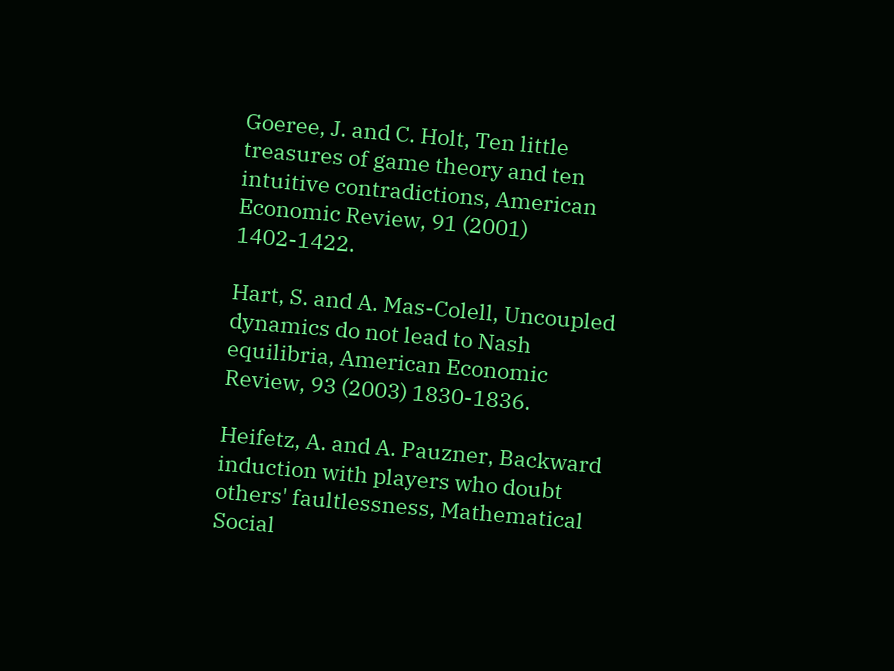Goeree, J. and C. Holt, Ten little treasures of game theory and ten intuitive contradictions, American Economic Review, 91 (2001) 1402-1422.

Hart, S. and A. Mas-Colell, Uncoupled dynamics do not lead to Nash equilibria, American Economic Review, 93 (2003) 1830-1836.

Heifetz, A. and A. Pauzner, Backward induction with players who doubt others' faultlessness, Mathematical Social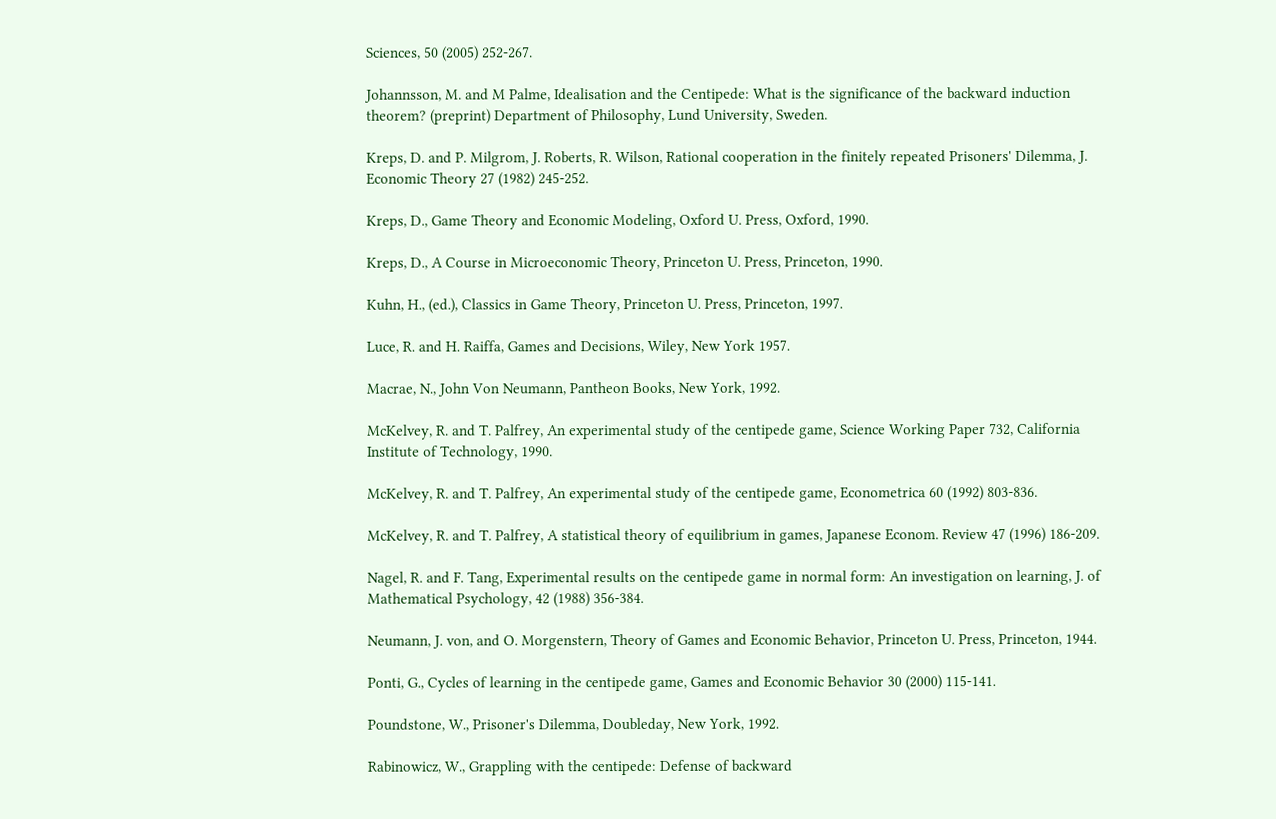Sciences, 50 (2005) 252-267.

Johannsson, M. and M Palme, Idealisation and the Centipede: What is the significance of the backward induction theorem? (preprint) Department of Philosophy, Lund University, Sweden.

Kreps, D. and P. Milgrom, J. Roberts, R. Wilson, Rational cooperation in the finitely repeated Prisoners' Dilemma, J. Economic Theory 27 (1982) 245-252.

Kreps, D., Game Theory and Economic Modeling, Oxford U. Press, Oxford, 1990.

Kreps, D., A Course in Microeconomic Theory, Princeton U. Press, Princeton, 1990.

Kuhn, H., (ed.), Classics in Game Theory, Princeton U. Press, Princeton, 1997.

Luce, R. and H. Raiffa, Games and Decisions, Wiley, New York 1957.

Macrae, N., John Von Neumann, Pantheon Books, New York, 1992.

McKelvey, R. and T. Palfrey, An experimental study of the centipede game, Science Working Paper 732, California Institute of Technology, 1990.

McKelvey, R. and T. Palfrey, An experimental study of the centipede game, Econometrica 60 (1992) 803-836.

McKelvey, R. and T. Palfrey, A statistical theory of equilibrium in games, Japanese Econom. Review 47 (1996) 186-209.

Nagel, R. and F. Tang, Experimental results on the centipede game in normal form: An investigation on learning, J. of Mathematical Psychology, 42 (1988) 356-384.

Neumann, J. von, and O. Morgenstern, Theory of Games and Economic Behavior, Princeton U. Press, Princeton, 1944.

Ponti, G., Cycles of learning in the centipede game, Games and Economic Behavior 30 (2000) 115-141.

Poundstone, W., Prisoner's Dilemma, Doubleday, New York, 1992.

Rabinowicz, W., Grappling with the centipede: Defense of backward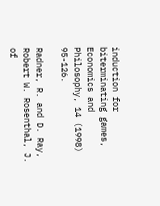induction for biterminating games, Economics and Philosophy, 14 (1998) 95-126.

Radner, R. and D. Ray, Robert W. Rosenthal, J. of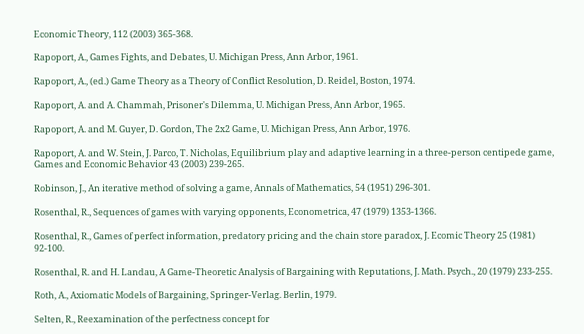Economic Theory, 112 (2003) 365-368.

Rapoport, A., Games Fights, and Debates, U. Michigan Press, Ann Arbor, 1961.

Rapoport, A., (ed.) Game Theory as a Theory of Conflict Resolution, D. Reidel, Boston, 1974.

Rapoport, A. and A. Chammah, Prisoner's Dilemma, U. Michigan Press, Ann Arbor, 1965.

Rapoport, A. and M. Guyer, D. Gordon, The 2x2 Game, U. Michigan Press, Ann Arbor, 1976.

Rapoport, A. and W. Stein, J. Parco, T. Nicholas, Equilibrium play and adaptive learning in a three-person centipede game, Games and Economic Behavior 43 (2003) 239-265.

Robinson, J., An iterative method of solving a game, Annals of Mathematics, 54 (1951) 296-301.

Rosenthal, R., Sequences of games with varying opponents, Econometrica, 47 (1979) 1353-1366.

Rosenthal, R., Games of perfect information, predatory pricing and the chain store paradox, J. Ecomic Theory 25 (1981) 92-100.

Rosenthal, R. and H. Landau, A Game-Theoretic Analysis of Bargaining with Reputations, J. Math. Psych., 20 (1979) 233-255.

Roth, A., Axiomatic Models of Bargaining, Springer-Verlag. Berlin, 1979.

Selten, R., Reexamination of the perfectness concept for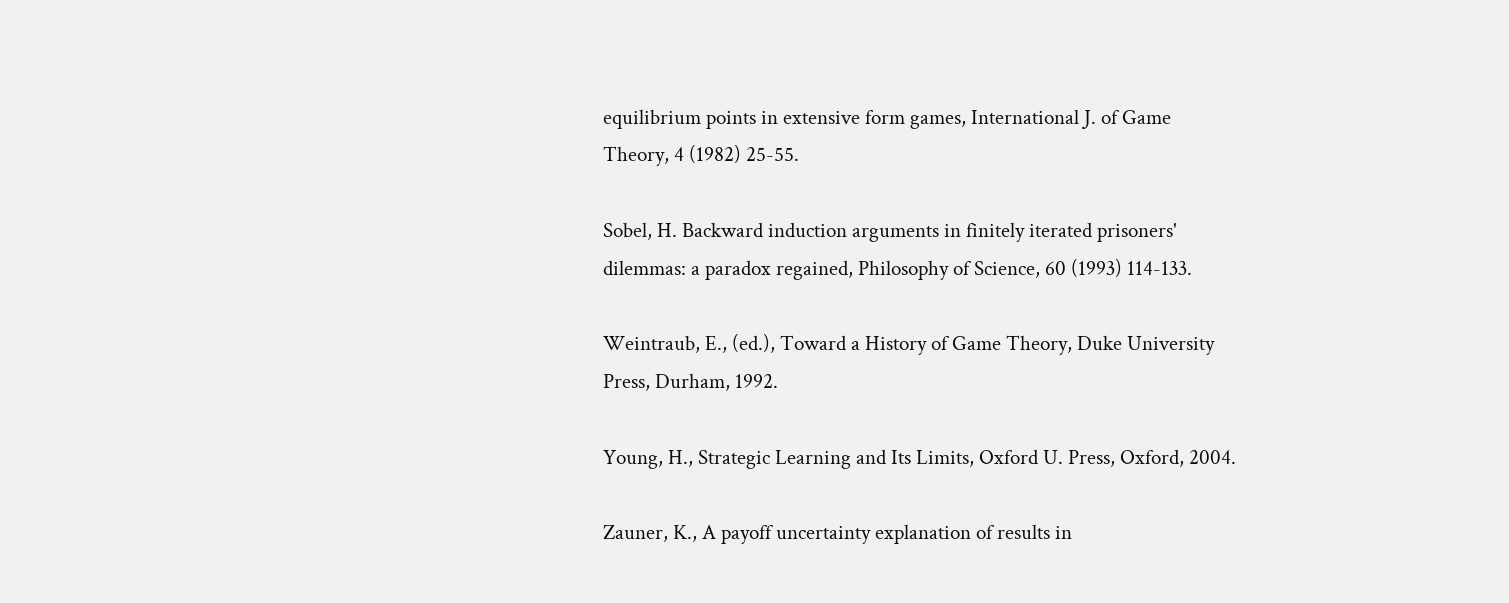equilibrium points in extensive form games, International J. of Game Theory, 4 (1982) 25-55.

Sobel, H. Backward induction arguments in finitely iterated prisoners' dilemmas: a paradox regained, Philosophy of Science, 60 (1993) 114-133.

Weintraub, E., (ed.), Toward a History of Game Theory, Duke University Press, Durham, 1992.

Young, H., Strategic Learning and Its Limits, Oxford U. Press, Oxford, 2004.

Zauner, K., A payoff uncertainty explanation of results in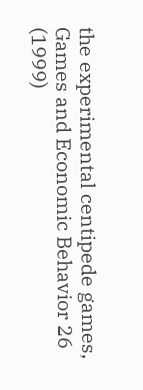the experimental centipede games, Games and Economic Behavior 26 (1999)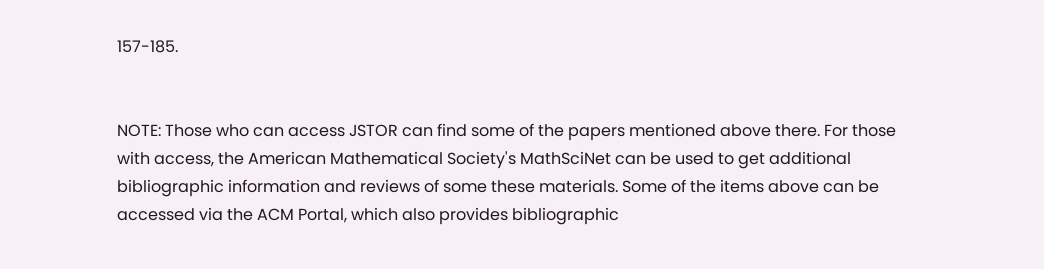157-185.


NOTE: Those who can access JSTOR can find some of the papers mentioned above there. For those with access, the American Mathematical Society's MathSciNet can be used to get additional bibliographic information and reviews of some these materials. Some of the items above can be accessed via the ACM Portal, which also provides bibliographic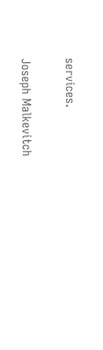services.

Joseph Malkevitch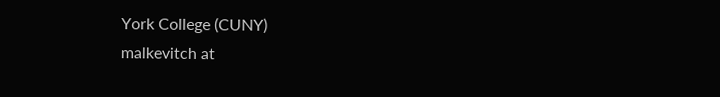York College (CUNY)
malkevitch at